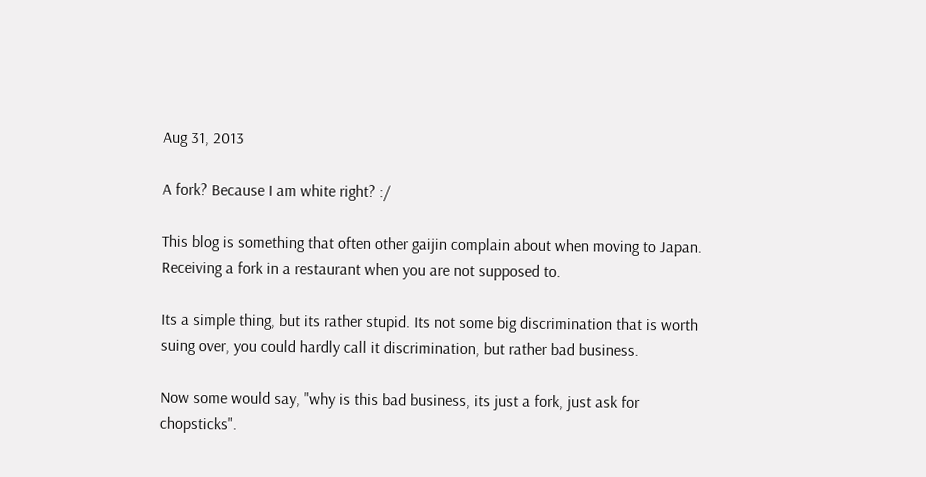Aug 31, 2013

A fork? Because I am white right? :/

This blog is something that often other gaijin complain about when moving to Japan. Receiving a fork in a restaurant when you are not supposed to.

Its a simple thing, but its rather stupid. Its not some big discrimination that is worth suing over, you could hardly call it discrimination, but rather bad business.

Now some would say, "why is this bad business, its just a fork, just ask for chopsticks".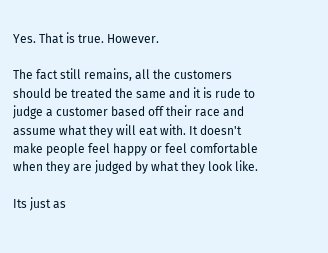Yes. That is true. However.

The fact still remains, all the customers should be treated the same and it is rude to judge a customer based off their race and assume what they will eat with. It doesn't make people feel happy or feel comfortable when they are judged by what they look like.

Its just as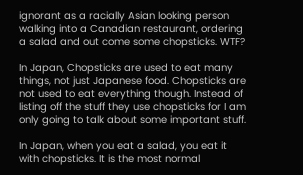ignorant as a racially Asian looking person walking into a Canadian restaurant, ordering a salad and out come some chopsticks. WTF?

In Japan, Chopsticks are used to eat many things, not just Japanese food. Chopsticks are not used to eat everything though. Instead of listing off the stuff they use chopsticks for I am only going to talk about some important stuff.

In Japan, when you eat a salad, you eat it with chopsticks. It is the most normal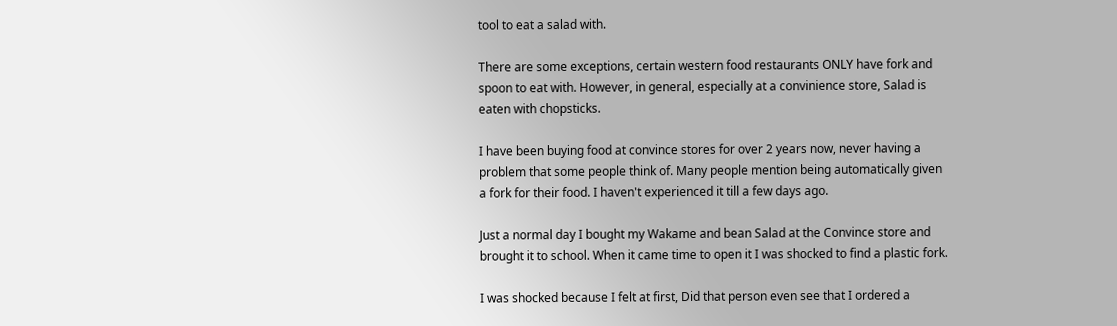tool to eat a salad with.

There are some exceptions, certain western food restaurants ONLY have fork and spoon to eat with. However, in general, especially at a convinience store, Salad is eaten with chopsticks.

I have been buying food at convince stores for over 2 years now, never having a problem that some people think of. Many people mention being automatically given a fork for their food. I haven't experienced it till a few days ago.

Just a normal day I bought my Wakame and bean Salad at the Convince store and brought it to school. When it came time to open it I was shocked to find a plastic fork.

I was shocked because I felt at first, Did that person even see that I ordered a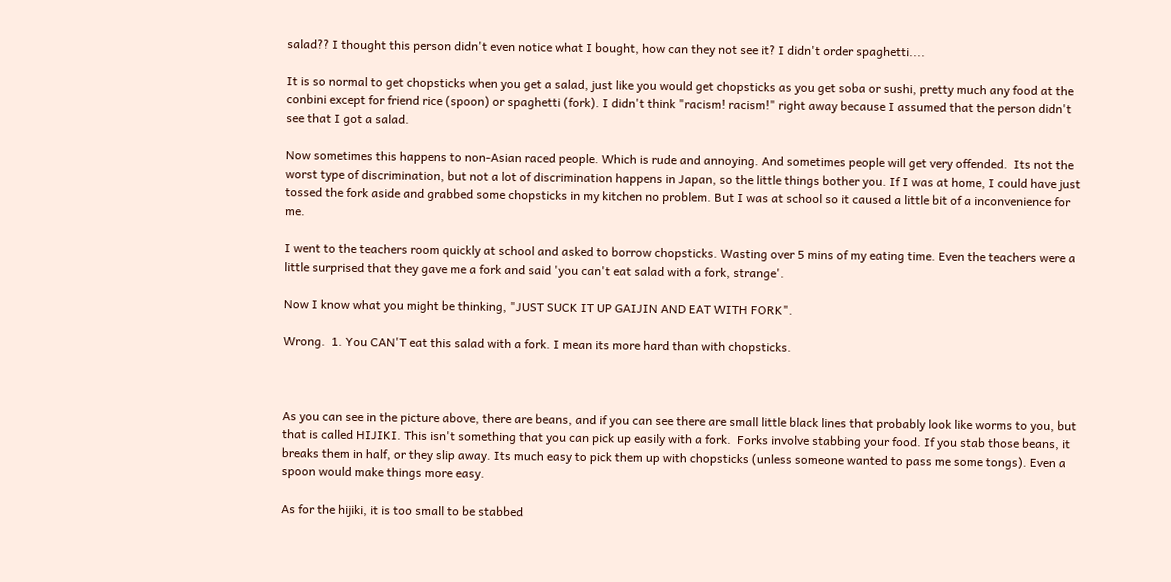salad?? I thought this person didn't even notice what I bought, how can they not see it? I didn't order spaghetti....

It is so normal to get chopsticks when you get a salad, just like you would get chopsticks as you get soba or sushi, pretty much any food at the conbini except for friend rice (spoon) or spaghetti (fork). I didn't think "racism! racism!" right away because I assumed that the person didn't see that I got a salad.

Now sometimes this happens to non-Asian raced people. Which is rude and annoying. And sometimes people will get very offended.  Its not the worst type of discrimination, but not a lot of discrimination happens in Japan, so the little things bother you. If I was at home, I could have just tossed the fork aside and grabbed some chopsticks in my kitchen no problem. But I was at school so it caused a little bit of a inconvenience for me.

I went to the teachers room quickly at school and asked to borrow chopsticks. Wasting over 5 mins of my eating time. Even the teachers were a little surprised that they gave me a fork and said 'you can't eat salad with a fork, strange'.

Now I know what you might be thinking, "JUST SUCK IT UP GAIJIN AND EAT WITH FORK".

Wrong.  1. You CAN'T eat this salad with a fork. I mean its more hard than with chopsticks.



As you can see in the picture above, there are beans, and if you can see there are small little black lines that probably look like worms to you, but that is called HIJIKI. This isn't something that you can pick up easily with a fork.  Forks involve stabbing your food. If you stab those beans, it breaks them in half, or they slip away. Its much easy to pick them up with chopsticks (unless someone wanted to pass me some tongs). Even a spoon would make things more easy.

As for the hijiki, it is too small to be stabbed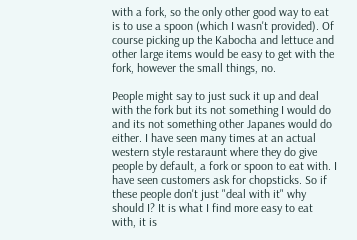with a fork, so the only other good way to eat is to use a spoon (which I wasn't provided). Of course picking up the Kabocha and lettuce and other large items would be easy to get with the fork, however the small things, no.

People might say to just suck it up and deal with the fork but its not something I would do and its not something other Japanes would do either. I have seen many times at an actual western style restaraunt where they do give people by default, a fork or spoon to eat with. I have seen customers ask for chopsticks. So if these people don't just "deal with it" why should I? It is what I find more easy to eat with, it is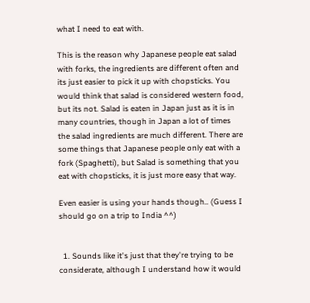what I need to eat with.

This is the reason why Japanese people eat salad with forks, the ingredients are different often and its just easier to pick it up with chopsticks. You would think that salad is considered western food, but its not. Salad is eaten in Japan just as it is in many countries, though in Japan a lot of times the salad ingredients are much different. There are some things that Japanese people only eat with a fork (Spaghetti), but Salad is something that you eat with chopsticks, it is just more easy that way.

Even easier is using your hands though.. (Guess I should go on a trip to India ^^)


  1. Sounds like it's just that they're trying to be considerate, although I understand how it would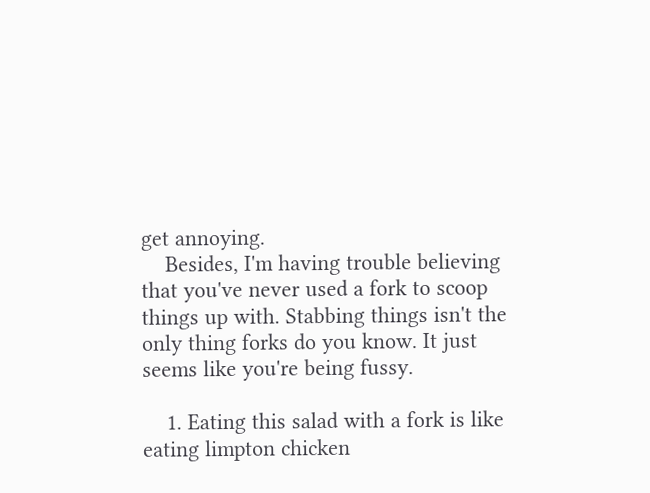get annoying.
    Besides, I'm having trouble believing that you've never used a fork to scoop things up with. Stabbing things isn't the only thing forks do you know. It just seems like you're being fussy.

    1. Eating this salad with a fork is like eating limpton chicken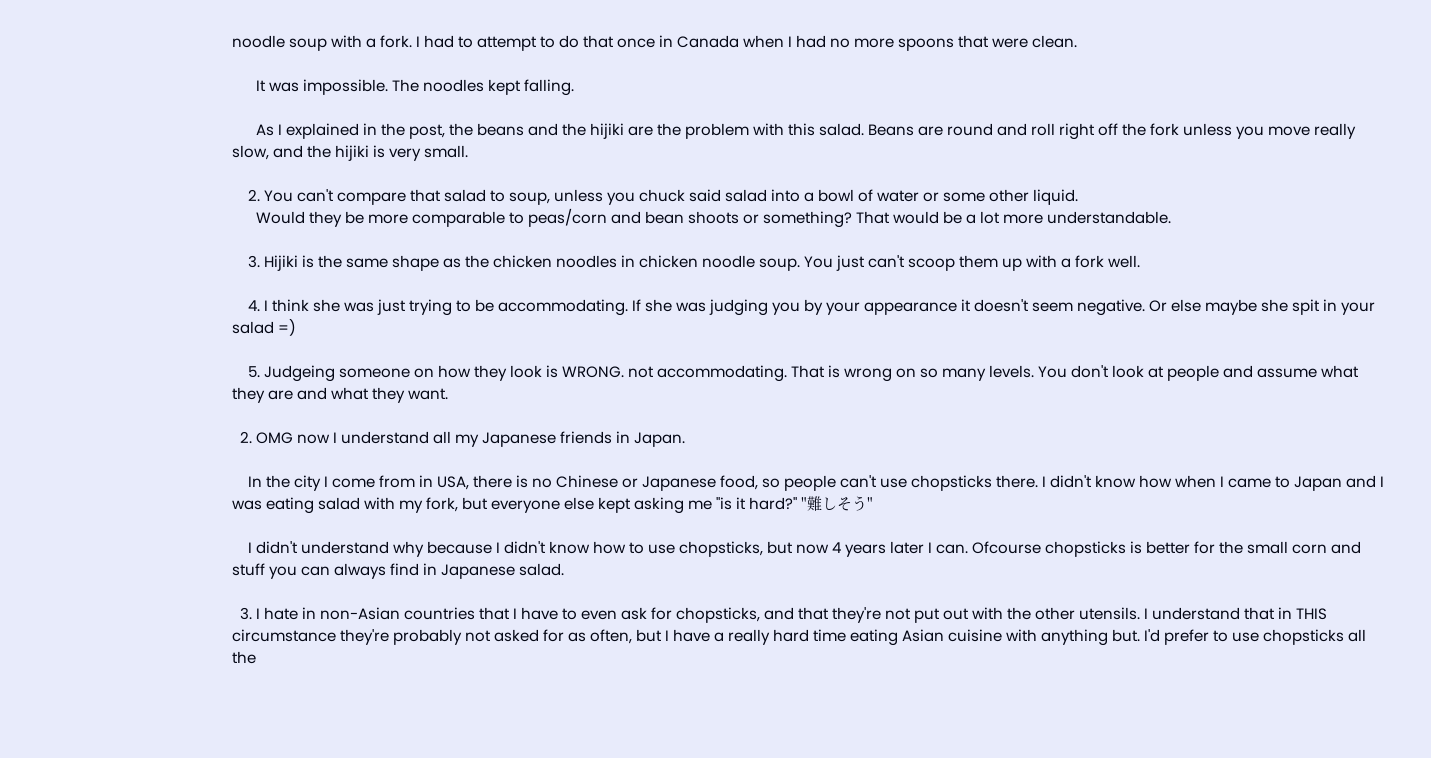noodle soup with a fork. I had to attempt to do that once in Canada when I had no more spoons that were clean.

      It was impossible. The noodles kept falling.

      As I explained in the post, the beans and the hijiki are the problem with this salad. Beans are round and roll right off the fork unless you move really slow, and the hijiki is very small.

    2. You can't compare that salad to soup, unless you chuck said salad into a bowl of water or some other liquid.
      Would they be more comparable to peas/corn and bean shoots or something? That would be a lot more understandable.

    3. Hijiki is the same shape as the chicken noodles in chicken noodle soup. You just can't scoop them up with a fork well.

    4. I think she was just trying to be accommodating. If she was judging you by your appearance it doesn't seem negative. Or else maybe she spit in your salad =)

    5. Judgeing someone on how they look is WRONG. not accommodating. That is wrong on so many levels. You don't look at people and assume what they are and what they want.

  2. OMG now I understand all my Japanese friends in Japan.

    In the city I come from in USA, there is no Chinese or Japanese food, so people can't use chopsticks there. I didn't know how when I came to Japan and I was eating salad with my fork, but everyone else kept asking me "is it hard?" "難しそう"

    I didn't understand why because I didn't know how to use chopsticks, but now 4 years later I can. Ofcourse chopsticks is better for the small corn and stuff you can always find in Japanese salad.

  3. I hate in non-Asian countries that I have to even ask for chopsticks, and that they're not put out with the other utensils. I understand that in THIS circumstance they're probably not asked for as often, but I have a really hard time eating Asian cuisine with anything but. I'd prefer to use chopsticks all the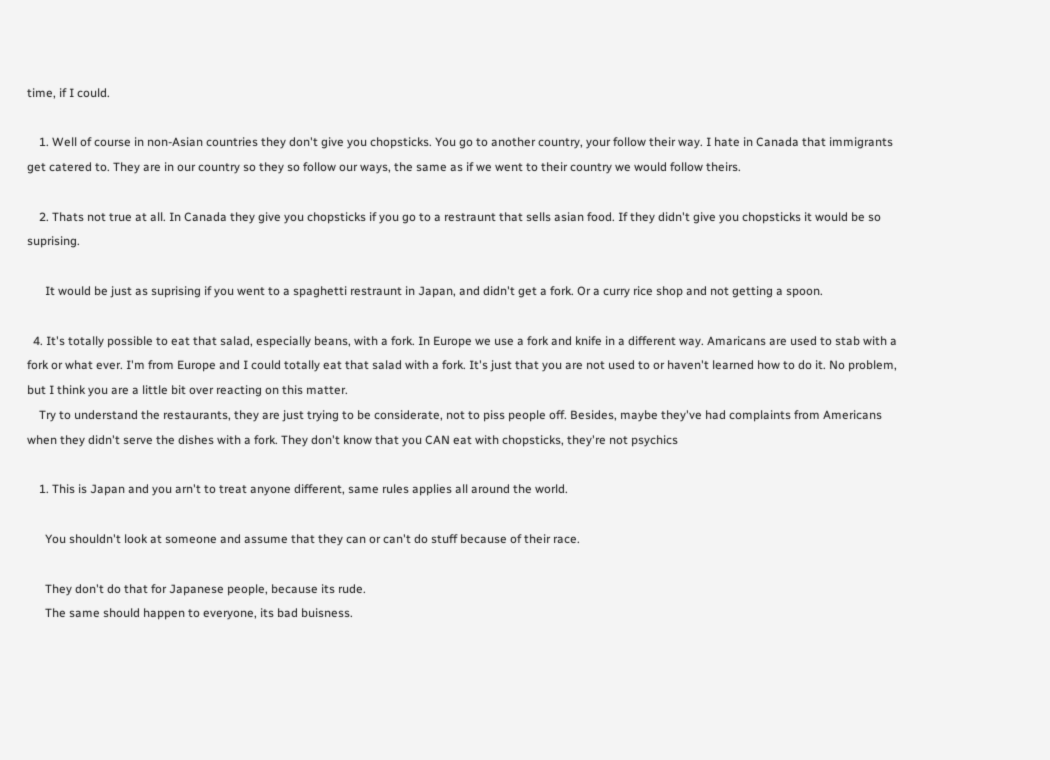time, if I could.

    1. Well of course in non-Asian countries they don't give you chopsticks. You go to another country, your follow their way. I hate in Canada that immigrants get catered to. They are in our country so they so follow our ways, the same as if we went to their country we would follow theirs.

    2. Thats not true at all. In Canada they give you chopsticks if you go to a restraunt that sells asian food. If they didn't give you chopsticks it would be so suprising.

      It would be just as suprising if you went to a spaghetti restraunt in Japan, and didn't get a fork. Or a curry rice shop and not getting a spoon.

  4. It's totally possible to eat that salad, especially beans, with a fork. In Europe we use a fork and knife in a different way. Amaricans are used to stab with a fork or what ever. I'm from Europe and I could totally eat that salad with a fork. It's just that you are not used to or haven't learned how to do it. No problem, but I think you are a little bit over reacting on this matter.
    Try to understand the restaurants, they are just trying to be considerate, not to piss people off. Besides, maybe they've had complaints from Americans when they didn't serve the dishes with a fork. They don't know that you CAN eat with chopsticks, they're not psychics

    1. This is Japan and you arn't to treat anyone different, same rules applies all around the world.

      You shouldn't look at someone and assume that they can or can't do stuff because of their race.

      They don't do that for Japanese people, because its rude.
      The same should happen to everyone, its bad buisness.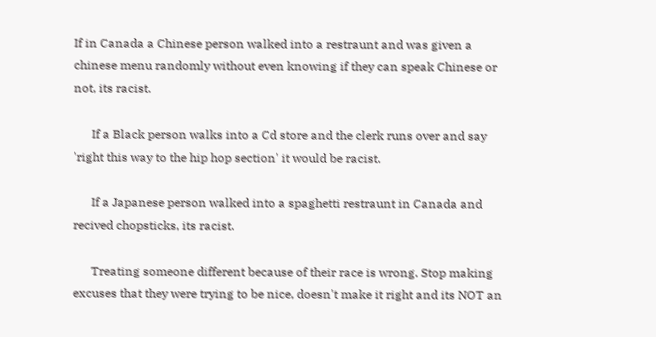If in Canada a Chinese person walked into a restraunt and was given a chinese menu randomly without even knowing if they can speak Chinese or not, its racist.

      If a Black person walks into a Cd store and the clerk runs over and say 'right this way to the hip hop section' it would be racist.

      If a Japanese person walked into a spaghetti restraunt in Canada and recived chopsticks, its racist.

      Treating someone different because of their race is wrong. Stop making excuses that they were trying to be nice, doesn't make it right and its NOT an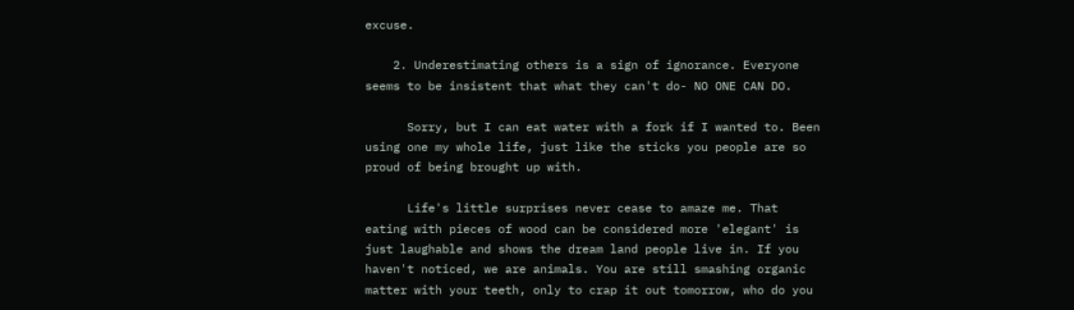excuse.

    2. Underestimating others is a sign of ignorance. Everyone seems to be insistent that what they can't do- NO ONE CAN DO.

      Sorry, but I can eat water with a fork if I wanted to. Been using one my whole life, just like the sticks you people are so proud of being brought up with.

      Life's little surprises never cease to amaze me. That eating with pieces of wood can be considered more 'elegant' is just laughable and shows the dream land people live in. If you haven't noticed, we are animals. You are still smashing organic matter with your teeth, only to crap it out tomorrow, who do you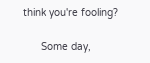think you're fooling?

      Some day,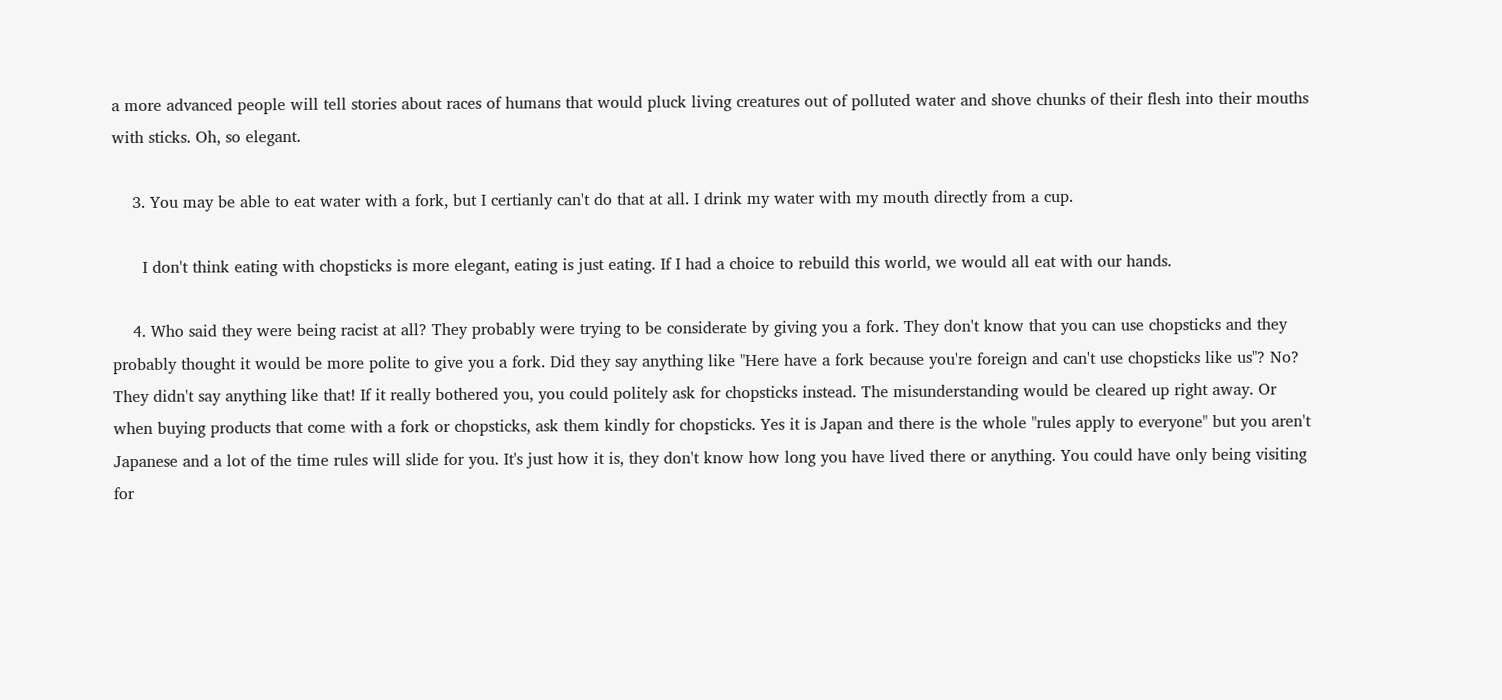a more advanced people will tell stories about races of humans that would pluck living creatures out of polluted water and shove chunks of their flesh into their mouths with sticks. Oh, so elegant.

    3. You may be able to eat water with a fork, but I certianly can't do that at all. I drink my water with my mouth directly from a cup.

      I don't think eating with chopsticks is more elegant, eating is just eating. If I had a choice to rebuild this world, we would all eat with our hands.

    4. Who said they were being racist at all? They probably were trying to be considerate by giving you a fork. They don't know that you can use chopsticks and they probably thought it would be more polite to give you a fork. Did they say anything like "Here have a fork because you're foreign and can't use chopsticks like us"? No? They didn't say anything like that! If it really bothered you, you could politely ask for chopsticks instead. The misunderstanding would be cleared up right away. Or when buying products that come with a fork or chopsticks, ask them kindly for chopsticks. Yes it is Japan and there is the whole "rules apply to everyone" but you aren't Japanese and a lot of the time rules will slide for you. It's just how it is, they don't know how long you have lived there or anything. You could have only being visiting for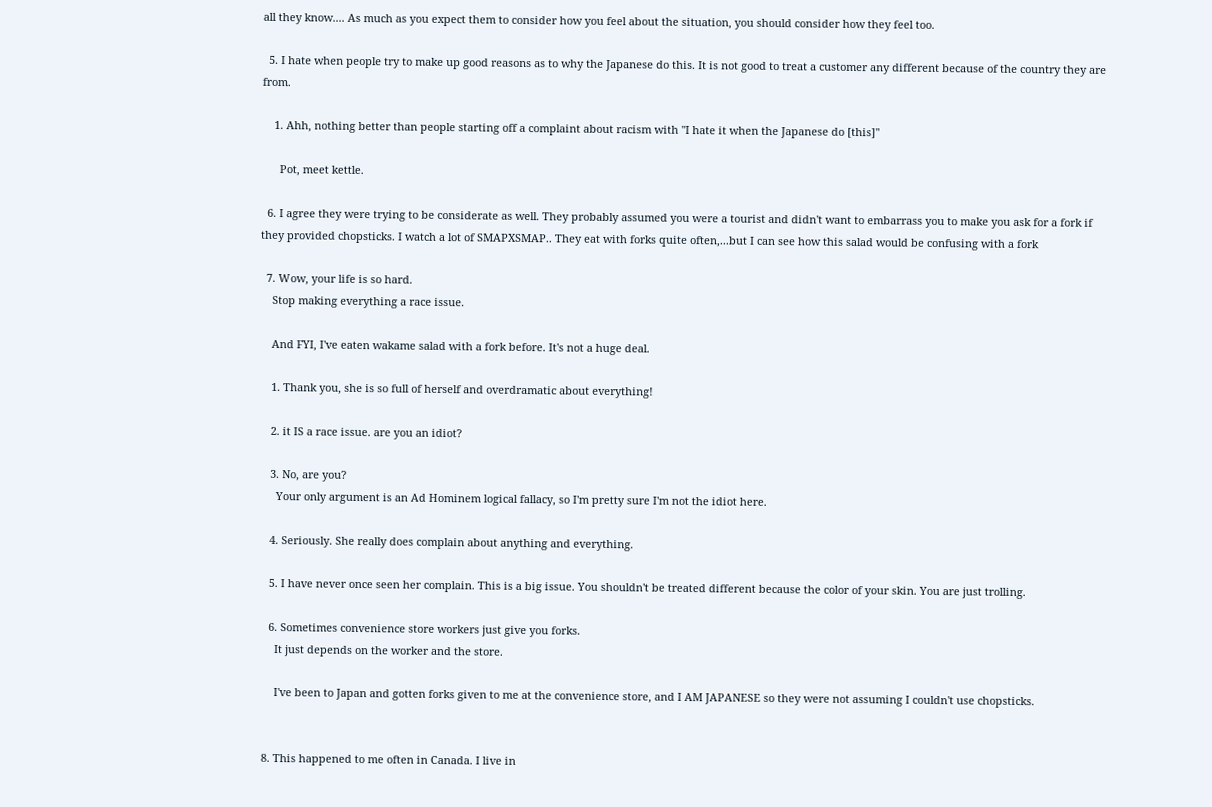all they know.... As much as you expect them to consider how you feel about the situation, you should consider how they feel too.

  5. I hate when people try to make up good reasons as to why the Japanese do this. It is not good to treat a customer any different because of the country they are from.

    1. Ahh, nothing better than people starting off a complaint about racism with "I hate it when the Japanese do [this]"

      Pot, meet kettle.

  6. I agree they were trying to be considerate as well. They probably assumed you were a tourist and didn't want to embarrass you to make you ask for a fork if they provided chopsticks. I watch a lot of SMAPXSMAP.. They eat with forks quite often,...but I can see how this salad would be confusing with a fork

  7. Wow, your life is so hard.
    Stop making everything a race issue.

    And FYI, I've eaten wakame salad with a fork before. It's not a huge deal.

    1. Thank you, she is so full of herself and overdramatic about everything!

    2. it IS a race issue. are you an idiot?

    3. No, are you?
      Your only argument is an Ad Hominem logical fallacy, so I'm pretty sure I'm not the idiot here.

    4. Seriously. She really does complain about anything and everything.

    5. I have never once seen her complain. This is a big issue. You shouldn't be treated different because the color of your skin. You are just trolling.

    6. Sometimes convenience store workers just give you forks.
      It just depends on the worker and the store.

      I've been to Japan and gotten forks given to me at the convenience store, and I AM JAPANESE so they were not assuming I couldn't use chopsticks.


  8. This happened to me often in Canada. I live in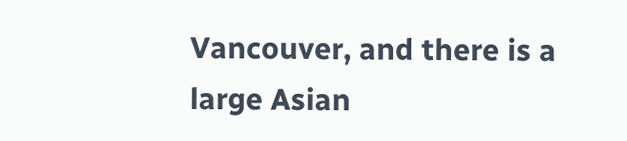Vancouver, and there is a large Asian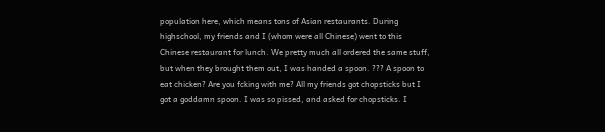population here, which means tons of Asian restaurants. During highschool, my friends and I (whom were all Chinese) went to this Chinese restaurant for lunch. We pretty much all ordered the same stuff, but when they brought them out, I was handed a spoon. ??? A spoon to eat chicken? Are you fcking with me? All my friends got chopsticks but I got a goddamn spoon. I was so pissed, and asked for chopsticks. I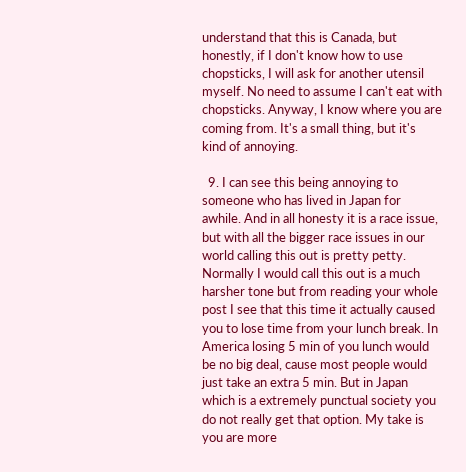understand that this is Canada, but honestly, if I don't know how to use chopsticks, I will ask for another utensil myself. No need to assume I can't eat with chopsticks. Anyway, I know where you are coming from. It's a small thing, but it's kind of annoying.

  9. I can see this being annoying to someone who has lived in Japan for awhile. And in all honesty it is a race issue, but with all the bigger race issues in our world calling this out is pretty petty. Normally I would call this out is a much harsher tone but from reading your whole post I see that this time it actually caused you to lose time from your lunch break. In America losing 5 min of you lunch would be no big deal, cause most people would just take an extra 5 min. But in Japan which is a extremely punctual society you do not really get that option. My take is you are more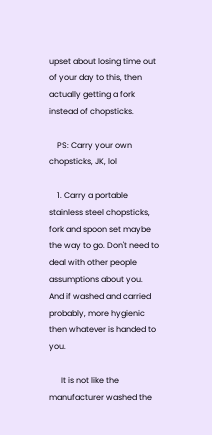upset about losing time out of your day to this, then actually getting a fork instead of chopsticks.

    PS: Carry your own chopsticks, JK, lol

    1. Carry a portable stainless steel chopsticks, fork and spoon set maybe the way to go. Don't need to deal with other people assumptions about you. And if washed and carried probably, more hygienic then whatever is handed to you.

      It is not like the manufacturer washed the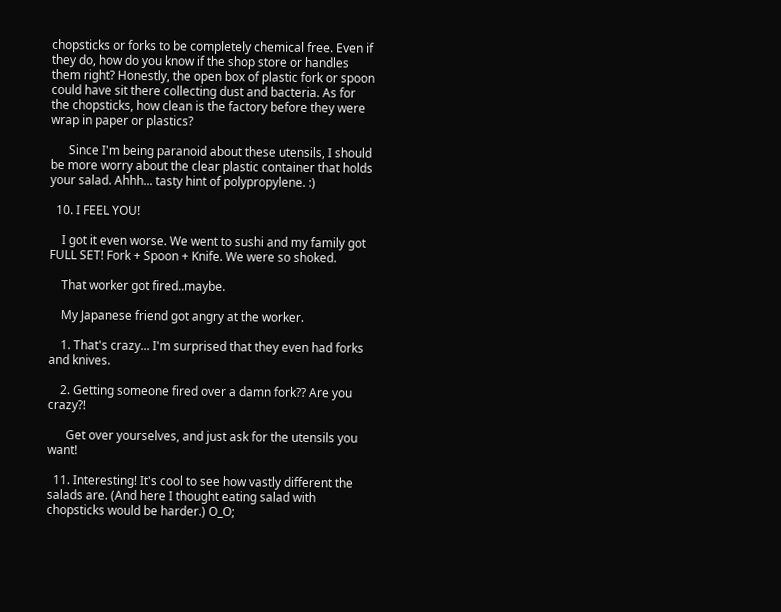chopsticks or forks to be completely chemical free. Even if they do, how do you know if the shop store or handles them right? Honestly, the open box of plastic fork or spoon could have sit there collecting dust and bacteria. As for the chopsticks, how clean is the factory before they were wrap in paper or plastics?

      Since I'm being paranoid about these utensils, I should be more worry about the clear plastic container that holds your salad. Ahhh... tasty hint of polypropylene. :)

  10. I FEEL YOU!

    I got it even worse. We went to sushi and my family got FULL SET! Fork + Spoon + Knife. We were so shoked.

    That worker got fired..maybe.

    My Japanese friend got angry at the worker.

    1. That's crazy... I'm surprised that they even had forks and knives.

    2. Getting someone fired over a damn fork?? Are you crazy?!

      Get over yourselves, and just ask for the utensils you want!

  11. Interesting! It's cool to see how vastly different the salads are. (And here I thought eating salad with chopsticks would be harder.) O_O;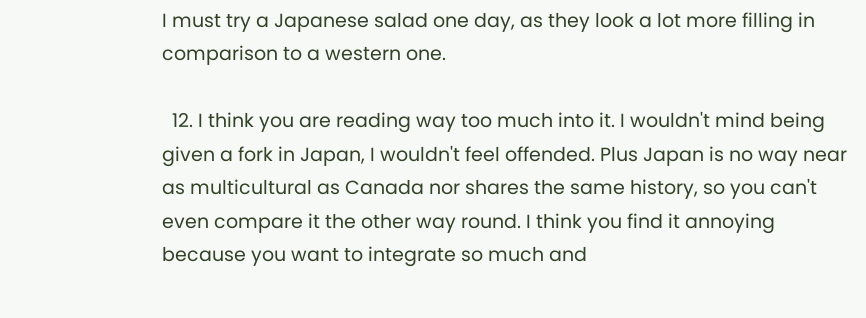I must try a Japanese salad one day, as they look a lot more filling in comparison to a western one.

  12. I think you are reading way too much into it. I wouldn't mind being given a fork in Japan, I wouldn't feel offended. Plus Japan is no way near as multicultural as Canada nor shares the same history, so you can't even compare it the other way round. I think you find it annoying because you want to integrate so much and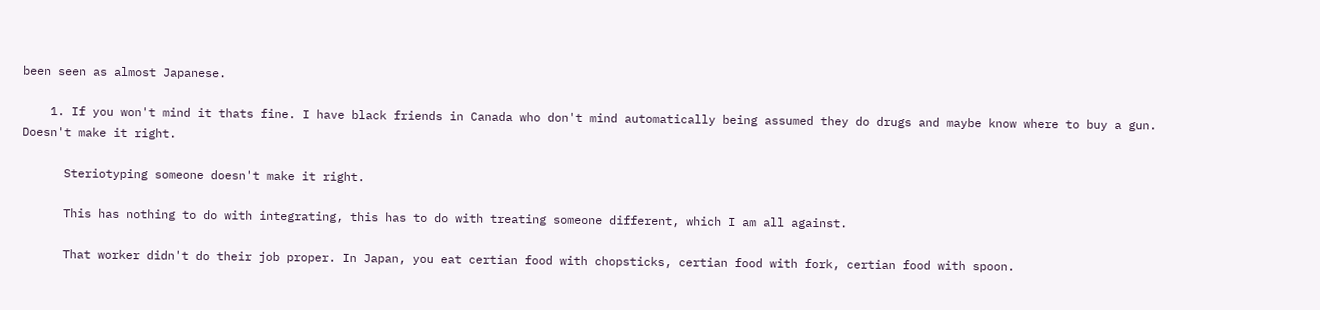been seen as almost Japanese.

    1. If you won't mind it thats fine. I have black friends in Canada who don't mind automatically being assumed they do drugs and maybe know where to buy a gun. Doesn't make it right.

      Steriotyping someone doesn't make it right.

      This has nothing to do with integrating, this has to do with treating someone different, which I am all against.

      That worker didn't do their job proper. In Japan, you eat certian food with chopsticks, certian food with fork, certian food with spoon.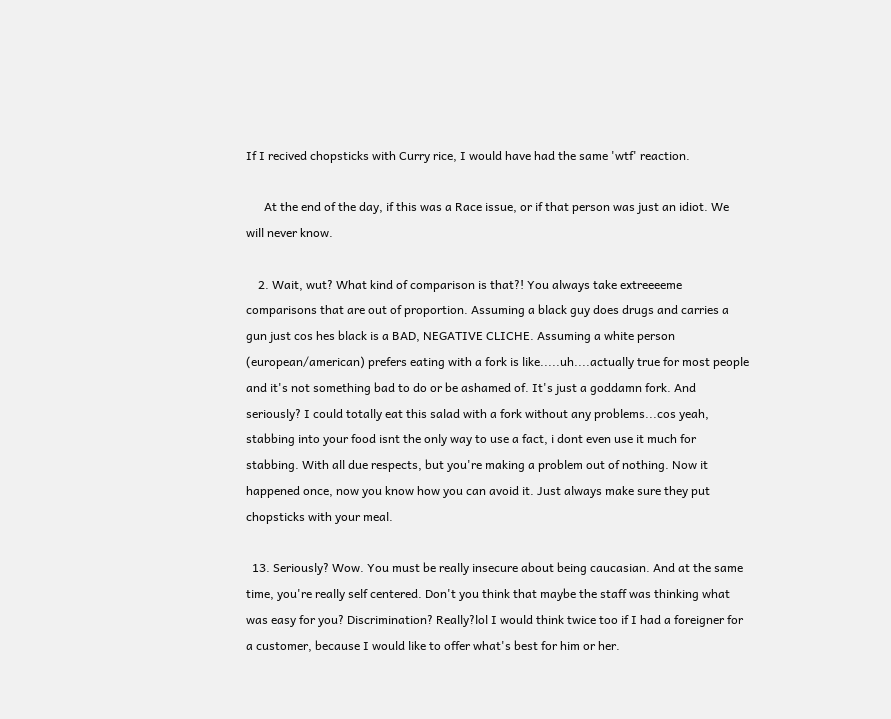If I recived chopsticks with Curry rice, I would have had the same 'wtf' reaction.

      At the end of the day, if this was a Race issue, or if that person was just an idiot. We will never know.

    2. Wait, wut? What kind of comparison is that?! You always take extreeeeme comparisons that are out of proportion. Assuming a black guy does drugs and carries a gun just cos hes black is a BAD, NEGATIVE CLICHE. Assuming a white person (european/american) prefers eating with a fork is like.....uh....actually true for most people and it's not something bad to do or be ashamed of. It's just a goddamn fork. And seriously? I could totally eat this salad with a fork without any problems...cos yeah, stabbing into your food isnt the only way to use a fact, i dont even use it much for stabbing. With all due respects, but you're making a problem out of nothing. Now it happened once, now you know how you can avoid it. Just always make sure they put chopsticks with your meal.

  13. Seriously? Wow. You must be really insecure about being caucasian. And at the same time, you're really self centered. Don't you think that maybe the staff was thinking what was easy for you? Discrimination? Really?lol I would think twice too if I had a foreigner for a customer, because I would like to offer what's best for him or her.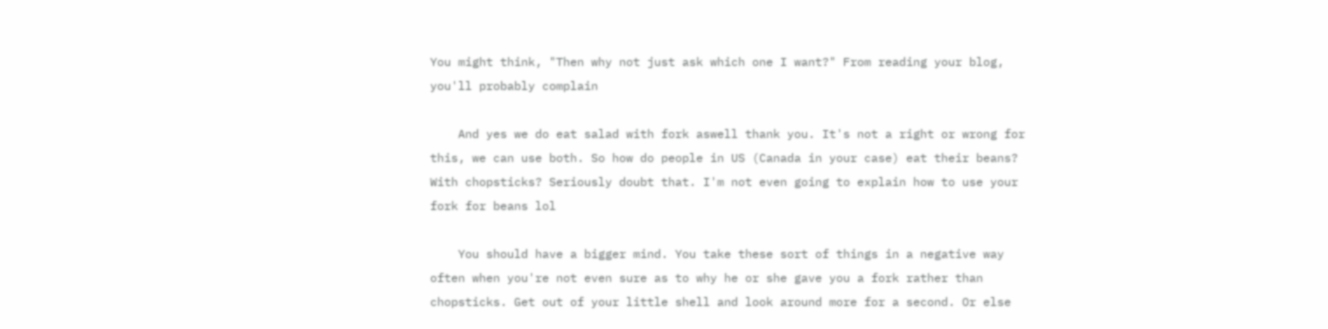You might think, "Then why not just ask which one I want?" From reading your blog, you'll probably complain

    And yes we do eat salad with fork aswell thank you. It's not a right or wrong for this, we can use both. So how do people in US (Canada in your case) eat their beans? With chopsticks? Seriously doubt that. I'm not even going to explain how to use your fork for beans lol

    You should have a bigger mind. You take these sort of things in a negative way often when you're not even sure as to why he or she gave you a fork rather than chopsticks. Get out of your little shell and look around more for a second. Or else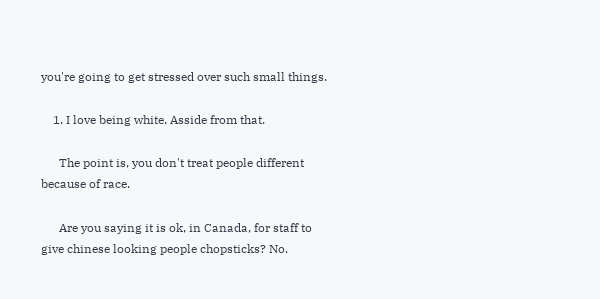you're going to get stressed over such small things.

    1. I love being white. Asside from that.

      The point is, you don't treat people different because of race.

      Are you saying it is ok, in Canada, for staff to give chinese looking people chopsticks? No.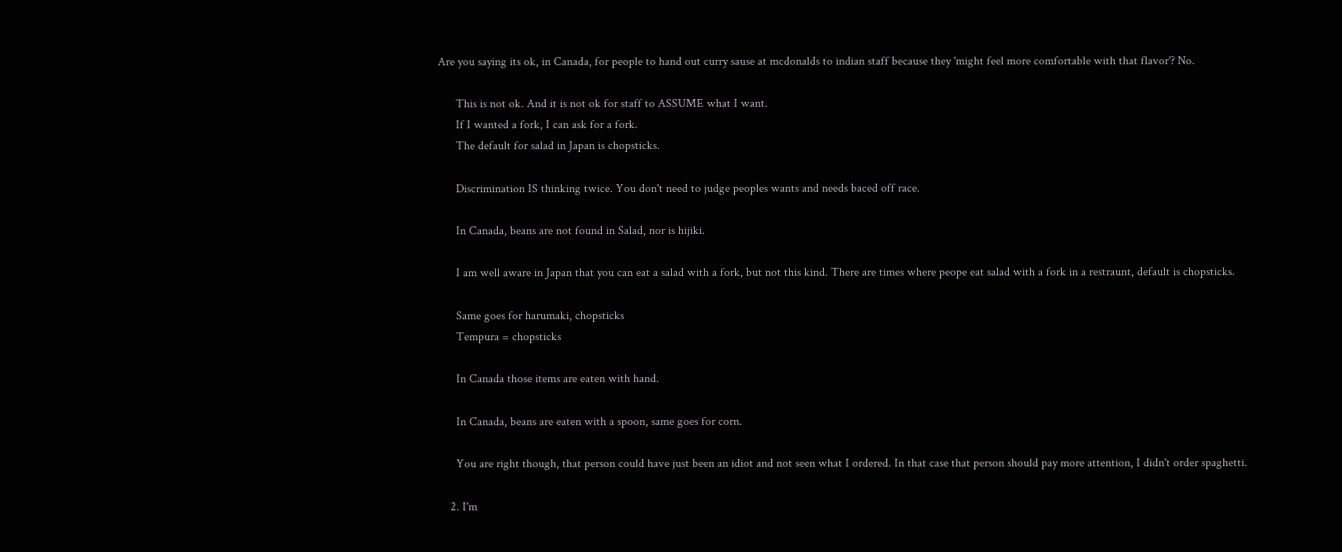Are you saying its ok, in Canada, for people to hand out curry sause at mcdonalds to indian staff because they 'might feel more comfortable with that flavor'? No.

      This is not ok. And it is not ok for staff to ASSUME what I want.
      If I wanted a fork, I can ask for a fork.
      The default for salad in Japan is chopsticks.

      Discrimination IS thinking twice. You don't need to judge peoples wants and needs baced off race.

      In Canada, beans are not found in Salad, nor is hijiki.

      I am well aware in Japan that you can eat a salad with a fork, but not this kind. There are times where peope eat salad with a fork in a restraunt, default is chopsticks.

      Same goes for harumaki, chopsticks
      Tempura = chopsticks

      In Canada those items are eaten with hand.

      In Canada, beans are eaten with a spoon, same goes for corn.

      You are right though, that person could have just been an idiot and not seen what I ordered. In that case that person should pay more attention, I didn't order spaghetti.

    2. I'm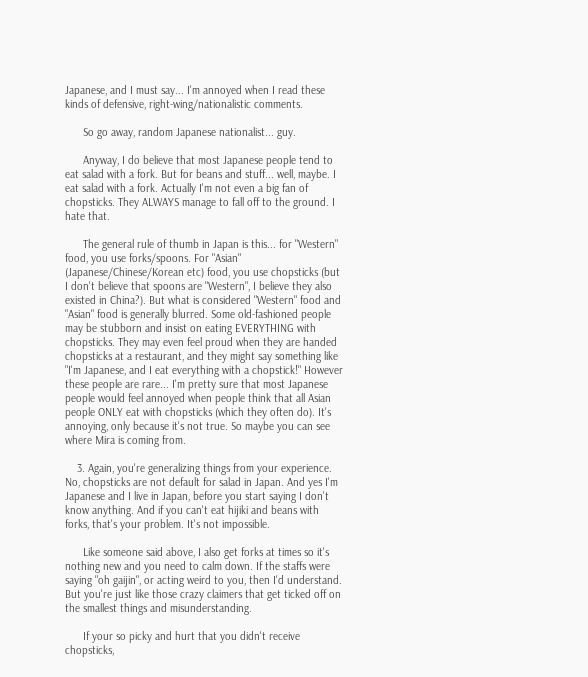Japanese, and I must say... I'm annoyed when I read these kinds of defensive, right-wing/nationalistic comments.

      So go away, random Japanese nationalist... guy.

      Anyway, I do believe that most Japanese people tend to eat salad with a fork. But for beans and stuff... well, maybe. I eat salad with a fork. Actually I'm not even a big fan of chopsticks. They ALWAYS manage to fall off to the ground. I hate that.

      The general rule of thumb in Japan is this... for "Western" food, you use forks/spoons. For "Asian" (Japanese/Chinese/Korean etc) food, you use chopsticks (but I don't believe that spoons are "Western", I believe they also existed in China?). But what is considered "Western" food and "Asian" food is generally blurred. Some old-fashioned people may be stubborn and insist on eating EVERYTHING with chopsticks. They may even feel proud when they are handed chopsticks at a restaurant, and they might say something like "I'm Japanese, and I eat everything with a chopstick!" However these people are rare... I'm pretty sure that most Japanese people would feel annoyed when people think that all Asian people ONLY eat with chopsticks (which they often do). It's annoying, only because it's not true. So maybe you can see where Mira is coming from.

    3. Again, you're generalizing things from your experience. No, chopsticks are not default for salad in Japan. And yes I'm Japanese and I live in Japan, before you start saying I don't know anything. And if you can't eat hijiki and beans with forks, that's your problem. It's not impossible.

      Like someone said above, I also get forks at times so it's nothing new and you need to calm down. If the staffs were saying "oh gaijin", or acting weird to you, then I'd understand. But you're just like those crazy claimers that get ticked off on the smallest things and misunderstanding.

      If your so picky and hurt that you didn't receive chopsticks,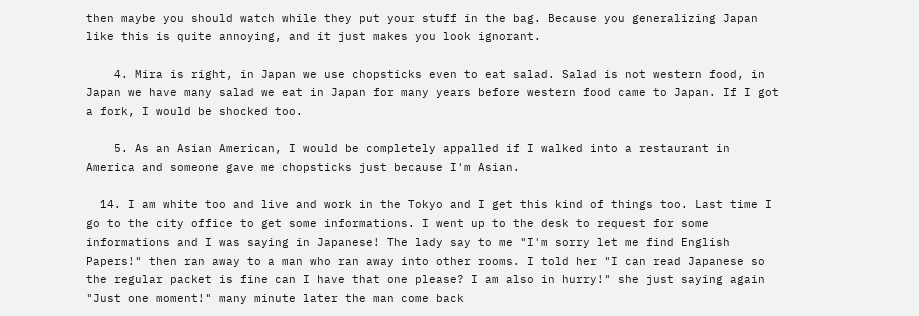then maybe you should watch while they put your stuff in the bag. Because you generalizing Japan like this is quite annoying, and it just makes you look ignorant.

    4. Mira is right, in Japan we use chopsticks even to eat salad. Salad is not western food, in Japan we have many salad we eat in Japan for many years before western food came to Japan. If I got a fork, I would be shocked too.

    5. As an Asian American, I would be completely appalled if I walked into a restaurant in America and someone gave me chopsticks just because I'm Asian.

  14. I am white too and live and work in the Tokyo and I get this kind of things too. Last time I go to the city office to get some informations. I went up to the desk to request for some informations and I was saying in Japanese! The lady say to me "I'm sorry let me find English Papers!" then ran away to a man who ran away into other rooms. I told her "I can read Japanese so the regular packet is fine can I have that one please? I am also in hurry!" she just saying again "Just one moment!" many minute later the man come back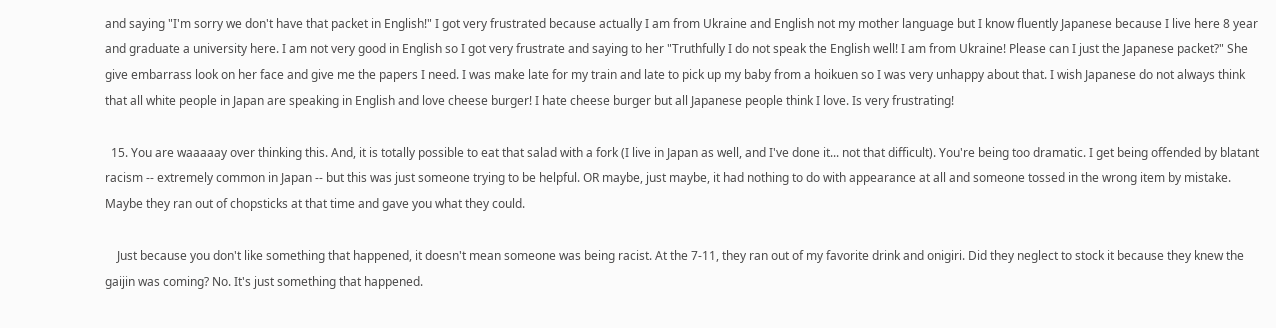and saying "I'm sorry we don't have that packet in English!" I got very frustrated because actually I am from Ukraine and English not my mother language but I know fluently Japanese because I live here 8 year and graduate a university here. I am not very good in English so I got very frustrate and saying to her "Truthfully I do not speak the English well! I am from Ukraine! Please can I just the Japanese packet?" She give embarrass look on her face and give me the papers I need. I was make late for my train and late to pick up my baby from a hoikuen so I was very unhappy about that. I wish Japanese do not always think that all white people in Japan are speaking in English and love cheese burger! I hate cheese burger but all Japanese people think I love. Is very frustrating!

  15. You are waaaaay over thinking this. And, it is totally possible to eat that salad with a fork (I live in Japan as well, and I've done it... not that difficult). You're being too dramatic. I get being offended by blatant racism -- extremely common in Japan -- but this was just someone trying to be helpful. OR maybe, just maybe, it had nothing to do with appearance at all and someone tossed in the wrong item by mistake. Maybe they ran out of chopsticks at that time and gave you what they could.

    Just because you don't like something that happened, it doesn't mean someone was being racist. At the 7-11, they ran out of my favorite drink and onigiri. Did they neglect to stock it because they knew the gaijin was coming? No. It's just something that happened.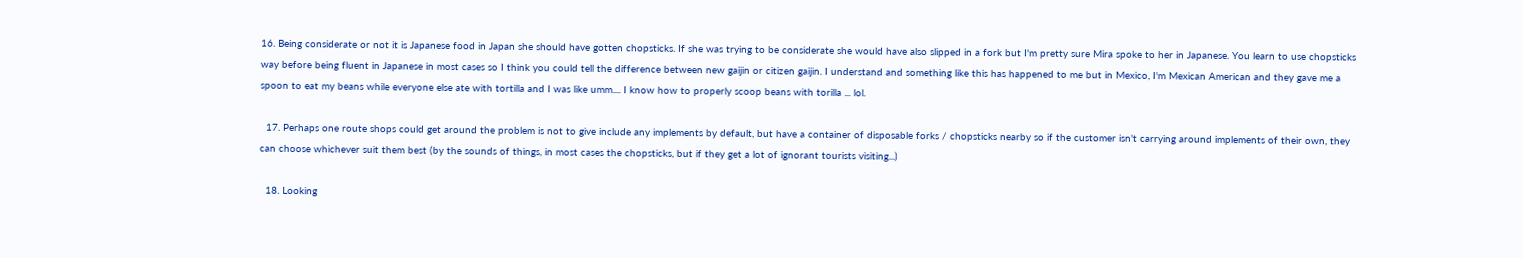16. Being considerate or not it is Japanese food in Japan she should have gotten chopsticks. If she was trying to be considerate she would have also slipped in a fork but I'm pretty sure Mira spoke to her in Japanese. You learn to use chopsticks way before being fluent in Japanese in most cases so I think you could tell the difference between new gaijin or citizen gaijin. I understand and something like this has happened to me but in Mexico, I'm Mexican American and they gave me a spoon to eat my beans while everyone else ate with tortilla and I was like umm.... I know how to properly scoop beans with torilla ... lol.

  17. Perhaps one route shops could get around the problem is not to give include any implements by default, but have a container of disposable forks / chopsticks nearby so if the customer isn't carrying around implements of their own, they can choose whichever suit them best (by the sounds of things, in most cases the chopsticks, but if they get a lot of ignorant tourists visiting...)

  18. Looking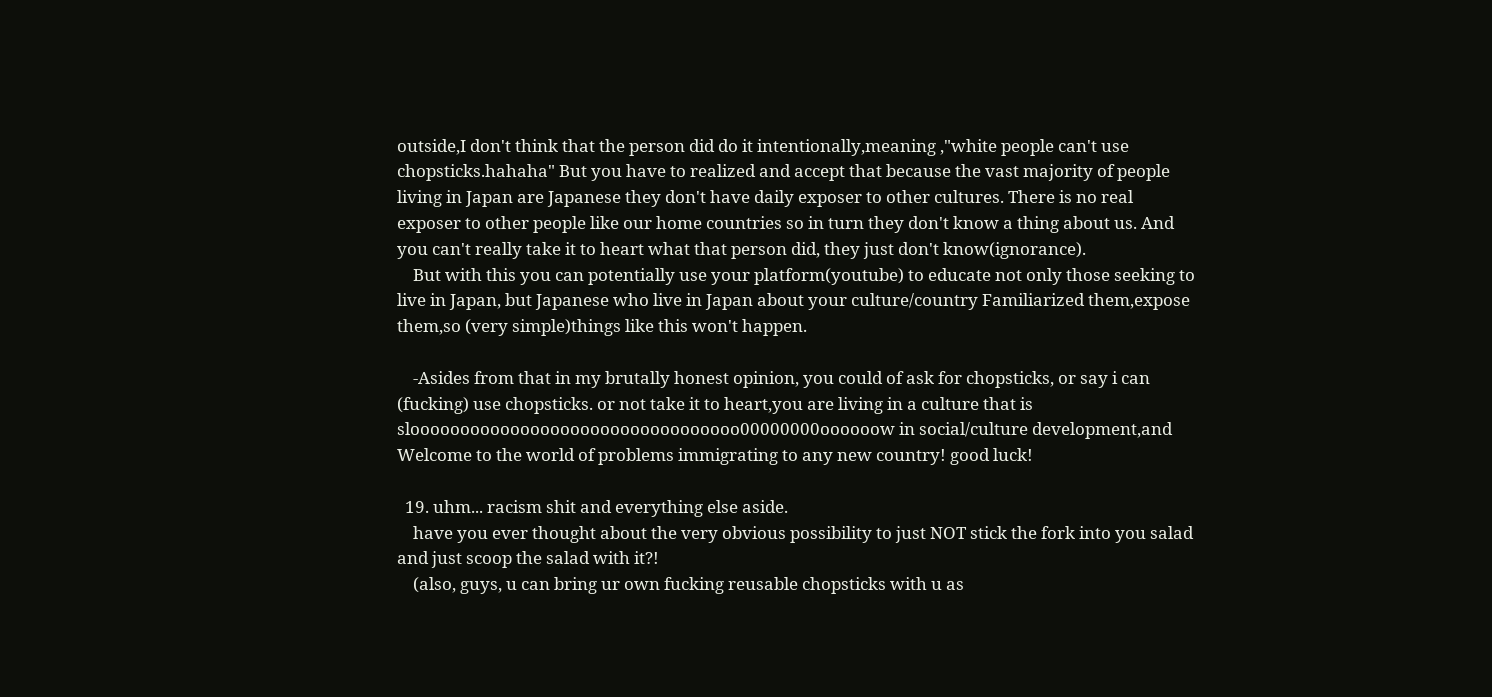outside,I don't think that the person did do it intentionally,meaning ,"white people can't use chopsticks.hahaha" But you have to realized and accept that because the vast majority of people living in Japan are Japanese they don't have daily exposer to other cultures. There is no real exposer to other people like our home countries so in turn they don't know a thing about us. And you can't really take it to heart what that person did, they just don't know(ignorance).
    But with this you can potentially use your platform(youtube) to educate not only those seeking to live in Japan, but Japanese who live in Japan about your culture/country Familiarized them,expose them,so (very simple)things like this won't happen.

    -Asides from that in my brutally honest opinion, you could of ask for chopsticks, or say i can (fucking) use chopsticks. or not take it to heart,you are living in a culture that is slooooooooooooooooooooooooooooooooo00000000oooooow in social/culture development,and Welcome to the world of problems immigrating to any new country! good luck!

  19. uhm... racism shit and everything else aside.
    have you ever thought about the very obvious possibility to just NOT stick the fork into you salad and just scoop the salad with it?!
    (also, guys, u can bring ur own fucking reusable chopsticks with u as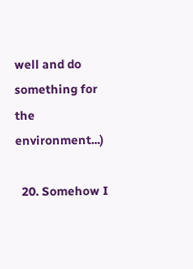well and do something for the environment...)

  20. Somehow I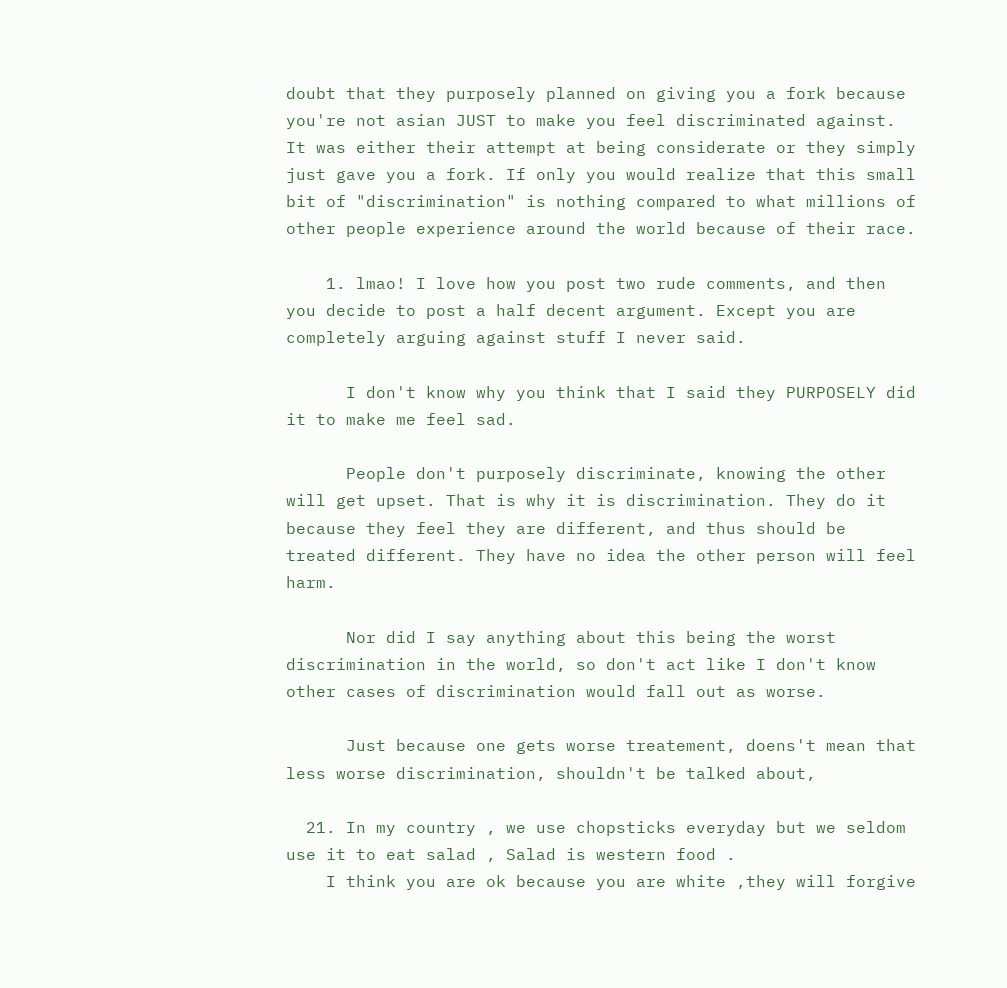doubt that they purposely planned on giving you a fork because you're not asian JUST to make you feel discriminated against. It was either their attempt at being considerate or they simply just gave you a fork. If only you would realize that this small bit of "discrimination" is nothing compared to what millions of other people experience around the world because of their race.

    1. lmao! I love how you post two rude comments, and then you decide to post a half decent argument. Except you are completely arguing against stuff I never said.

      I don't know why you think that I said they PURPOSELY did it to make me feel sad.

      People don't purposely discriminate, knowing the other will get upset. That is why it is discrimination. They do it because they feel they are different, and thus should be treated different. They have no idea the other person will feel harm.

      Nor did I say anything about this being the worst discrimination in the world, so don't act like I don't know other cases of discrimination would fall out as worse.

      Just because one gets worse treatement, doens't mean that less worse discrimination, shouldn't be talked about,

  21. In my country , we use chopsticks everyday but we seldom use it to eat salad , Salad is western food .
    I think you are ok because you are white ,they will forgive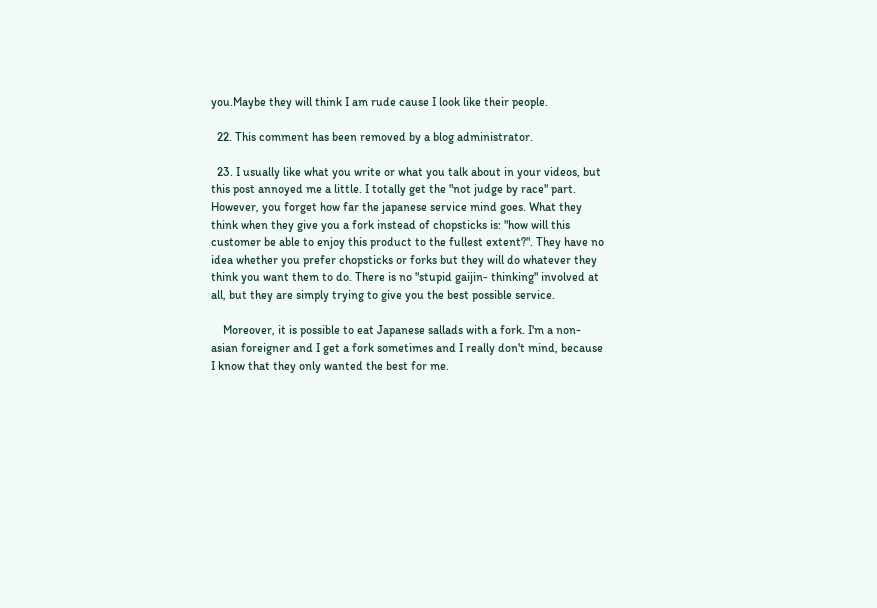you.Maybe they will think I am rude cause I look like their people.

  22. This comment has been removed by a blog administrator.

  23. I usually like what you write or what you talk about in your videos, but this post annoyed me a little. I totally get the "not judge by race" part. However, you forget how far the japanese service mind goes. What they think when they give you a fork instead of chopsticks is: "how will this customer be able to enjoy this product to the fullest extent?". They have no idea whether you prefer chopsticks or forks but they will do whatever they think you want them to do. There is no "stupid gaijin- thinking" involved at all, but they are simply trying to give you the best possible service.

    Moreover, it is possible to eat Japanese sallads with a fork. I'm a non-asian foreigner and I get a fork sometimes and I really don't mind, because I know that they only wanted the best for me.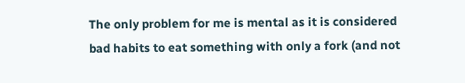The only problem for me is mental as it is considered bad habits to eat something with only a fork (and not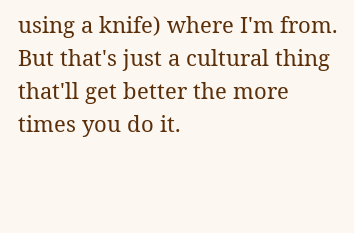using a knife) where I'm from. But that's just a cultural thing that'll get better the more times you do it.